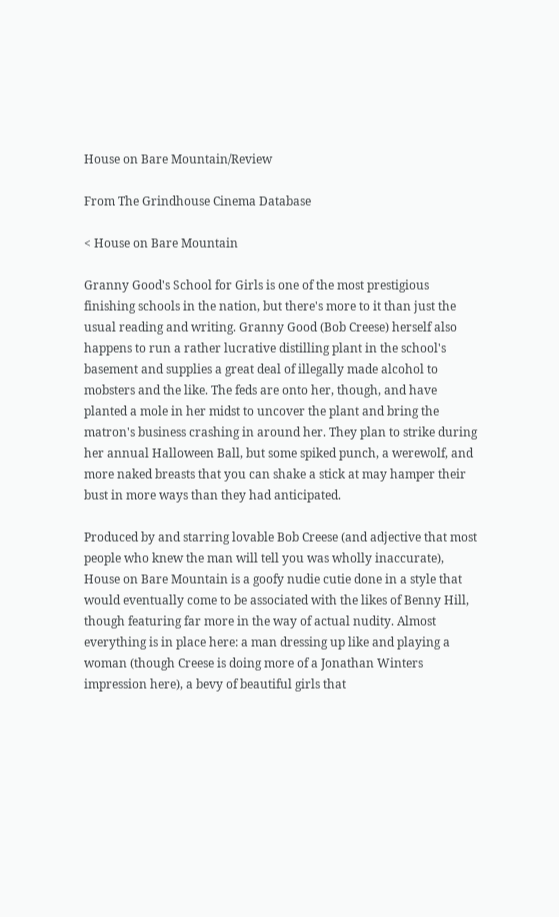House on Bare Mountain/Review

From The Grindhouse Cinema Database

< House on Bare Mountain

Granny Good's School for Girls is one of the most prestigious finishing schools in the nation, but there's more to it than just the usual reading and writing. Granny Good (Bob Creese) herself also happens to run a rather lucrative distilling plant in the school's basement and supplies a great deal of illegally made alcohol to mobsters and the like. The feds are onto her, though, and have planted a mole in her midst to uncover the plant and bring the matron's business crashing in around her. They plan to strike during her annual Halloween Ball, but some spiked punch, a werewolf, and more naked breasts that you can shake a stick at may hamper their bust in more ways than they had anticipated.

Produced by and starring lovable Bob Creese (and adjective that most people who knew the man will tell you was wholly inaccurate), House on Bare Mountain is a goofy nudie cutie done in a style that would eventually come to be associated with the likes of Benny Hill, though featuring far more in the way of actual nudity. Almost everything is in place here: a man dressing up like and playing a woman (though Creese is doing more of a Jonathan Winters impression here), a bevy of beautiful girls that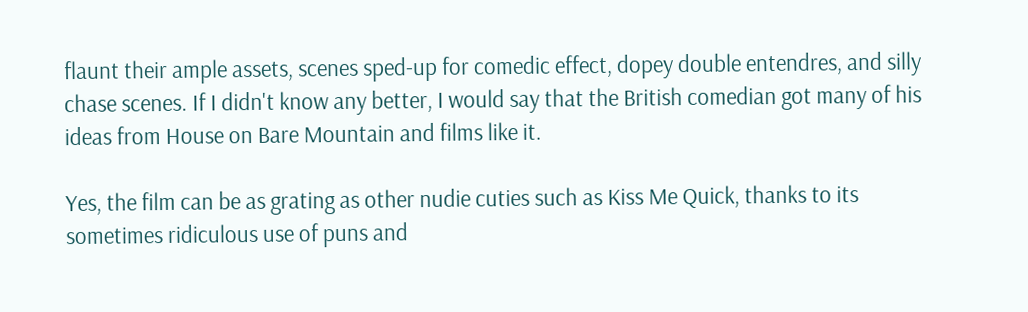flaunt their ample assets, scenes sped-up for comedic effect, dopey double entendres, and silly chase scenes. If I didn't know any better, I would say that the British comedian got many of his ideas from House on Bare Mountain and films like it.

Yes, the film can be as grating as other nudie cuties such as Kiss Me Quick, thanks to its sometimes ridiculous use of puns and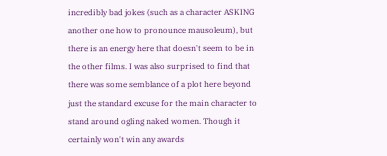incredibly bad jokes (such as a character ASKING another one how to pronounce mausoleum), but there is an energy here that doesn't seem to be in the other films. I was also surprised to find that there was some semblance of a plot here beyond just the standard excuse for the main character to stand around ogling naked women. Though it certainly won't win any awards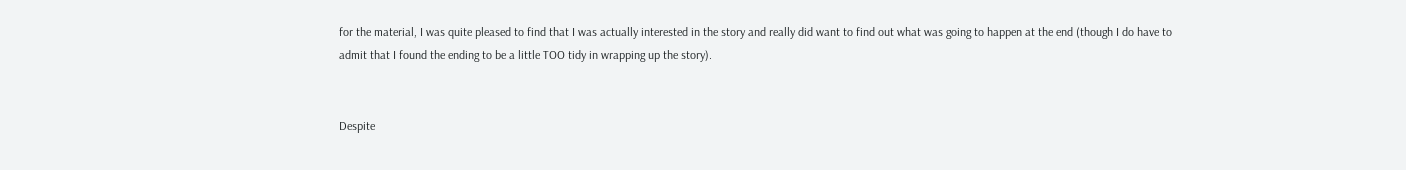for the material, I was quite pleased to find that I was actually interested in the story and really did want to find out what was going to happen at the end (though I do have to admit that I found the ending to be a little TOO tidy in wrapping up the story).


Despite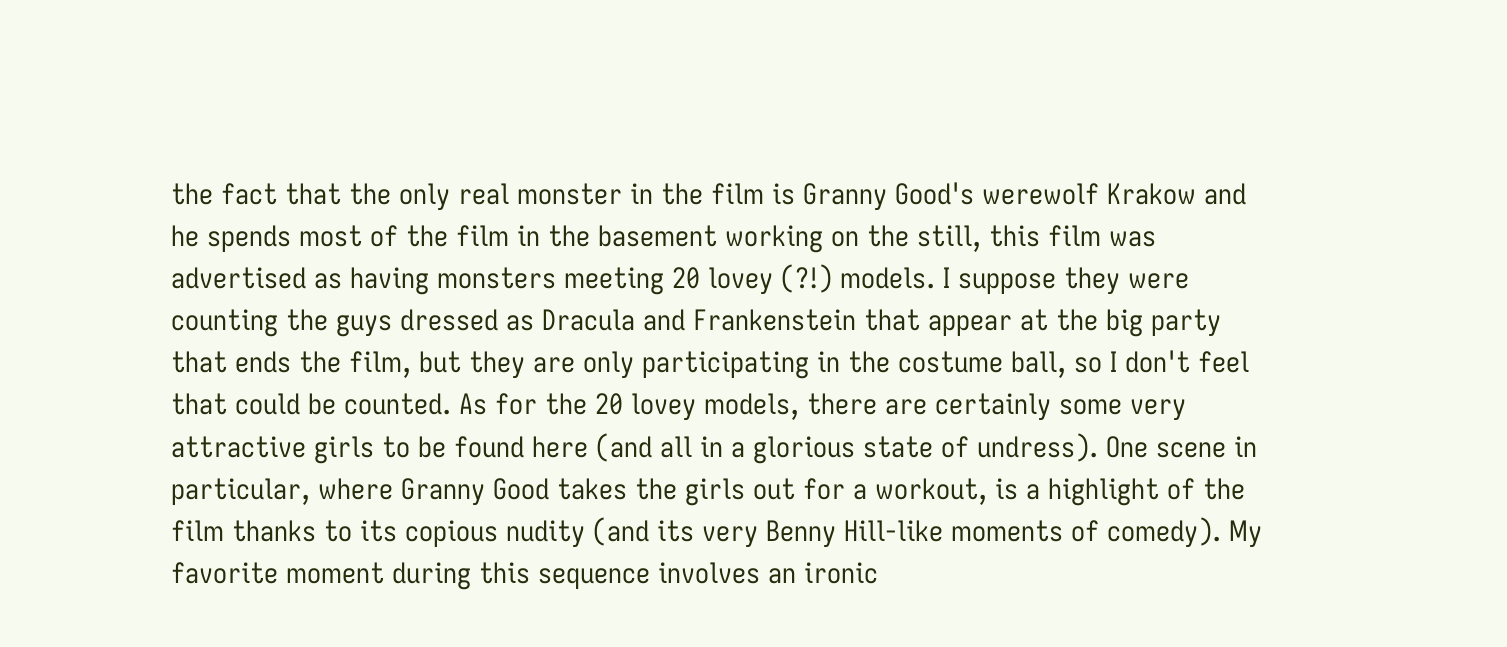the fact that the only real monster in the film is Granny Good's werewolf Krakow and he spends most of the film in the basement working on the still, this film was advertised as having monsters meeting 20 lovey (?!) models. I suppose they were counting the guys dressed as Dracula and Frankenstein that appear at the big party that ends the film, but they are only participating in the costume ball, so I don't feel that could be counted. As for the 20 lovey models, there are certainly some very attractive girls to be found here (and all in a glorious state of undress). One scene in particular, where Granny Good takes the girls out for a workout, is a highlight of the film thanks to its copious nudity (and its very Benny Hill-like moments of comedy). My favorite moment during this sequence involves an ironic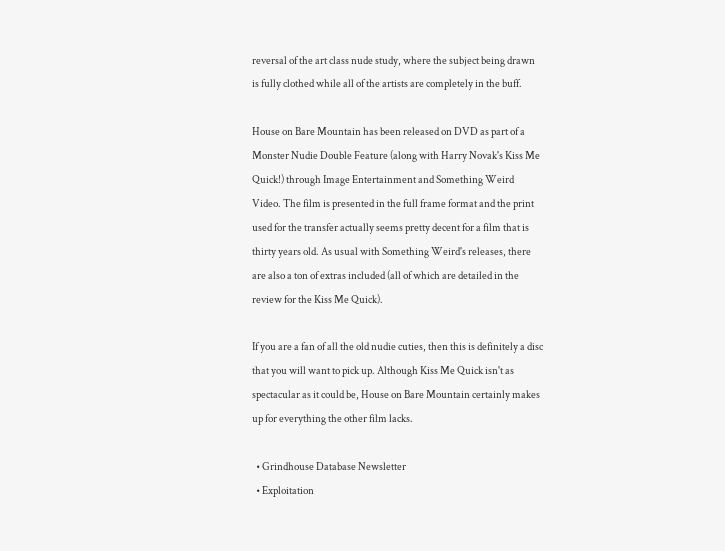reversal of the art class nude study, where the subject being drawn is fully clothed while all of the artists are completely in the buff.

House on Bare Mountain has been released on DVD as part of a Monster Nudie Double Feature (along with Harry Novak's Kiss Me Quick!) through Image Entertainment and Something Weird Video. The film is presented in the full frame format and the print used for the transfer actually seems pretty decent for a film that is thirty years old. As usual with Something Weird's releases, there are also a ton of extras included (all of which are detailed in the review for the Kiss Me Quick).

If you are a fan of all the old nudie cuties, then this is definitely a disc that you will want to pick up. Although Kiss Me Quick isn't as spectacular as it could be, House on Bare Mountain certainly makes up for everything the other film lacks.

  • Grindhouse Database Newsletter
  • Exploitation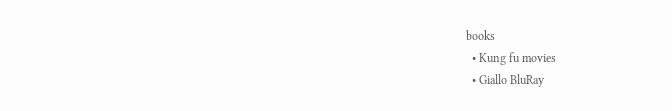books
  • Kung fu movies
  • Giallo BluRay